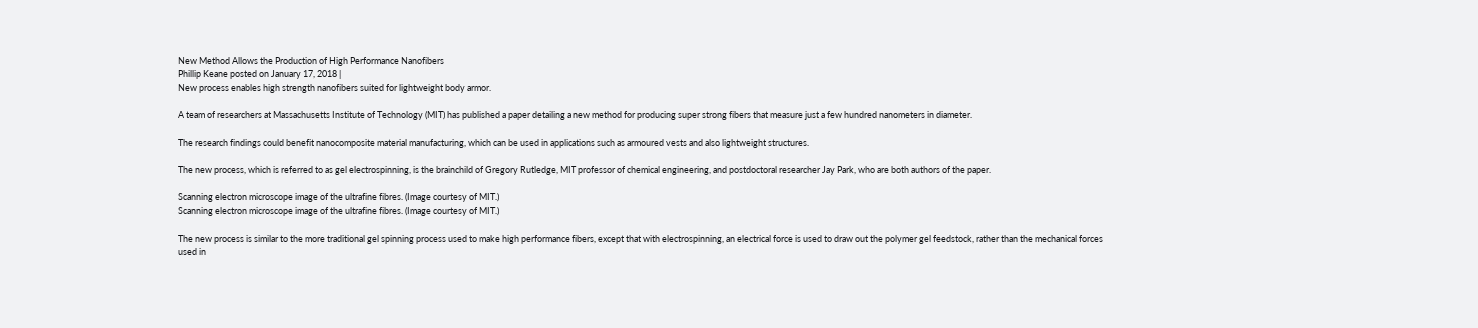New Method Allows the Production of High Performance Nanofibers
Phillip Keane posted on January 17, 2018 |
New process enables high strength nanofibers suited for lightweight body armor.

A team of researchers at Massachusetts Institute of Technology (MIT) has published a paper detailing a new method for producing super strong fibers that measure just a few hundred nanometers in diameter.

The research findings could benefit nanocomposite material manufacturing, which can be used in applications such as armoured vests and also lightweight structures.

The new process, which is referred to as gel electrospinning, is the brainchild of Gregory Rutledge, MIT professor of chemical engineering, and postdoctoral researcher Jay Park, who are both authors of the paper.

Scanning electron microscope image of the ultrafine fibres. (Image courtesy of MIT.)
Scanning electron microscope image of the ultrafine fibres. (Image courtesy of MIT.)

The new process is similar to the more traditional gel spinning process used to make high performance fibers, except that with electrospinning, an electrical force is used to draw out the polymer gel feedstock, rather than the mechanical forces used in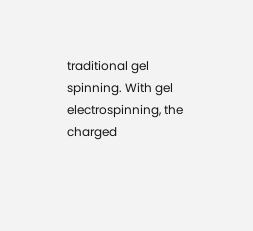traditional gel spinning. With gel electrospinning, the charged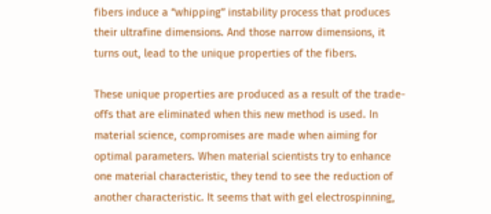fibers induce a “whipping” instability process that produces their ultrafine dimensions. And those narrow dimensions, it turns out, lead to the unique properties of the fibers.

These unique properties are produced as a result of the trade-offs that are eliminated when this new method is used. In material science, compromises are made when aiming for optimal parameters. When material scientists try to enhance one material characteristic, they tend to see the reduction of another characteristic. It seems that with gel electrospinning,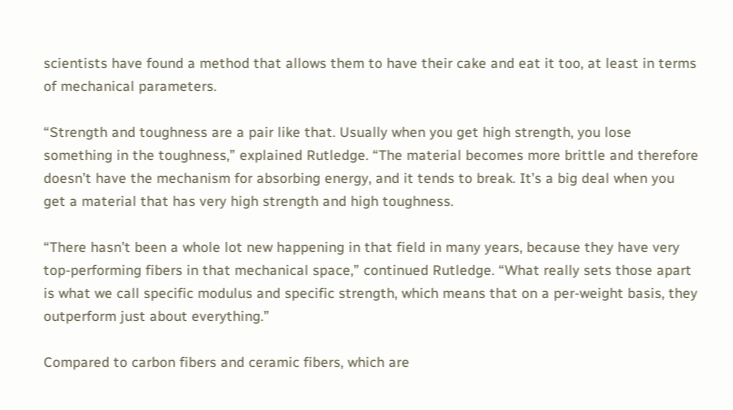scientists have found a method that allows them to have their cake and eat it too, at least in terms of mechanical parameters.

“Strength and toughness are a pair like that. Usually when you get high strength, you lose something in the toughness,” explained Rutledge. “The material becomes more brittle and therefore doesn’t have the mechanism for absorbing energy, and it tends to break. It’s a big deal when you get a material that has very high strength and high toughness.

“There hasn’t been a whole lot new happening in that field in many years, because they have very top-performing fibers in that mechanical space,” continued Rutledge. “What really sets those apart is what we call specific modulus and specific strength, which means that on a per-weight basis, they outperform just about everything.”

Compared to carbon fibers and ceramic fibers, which are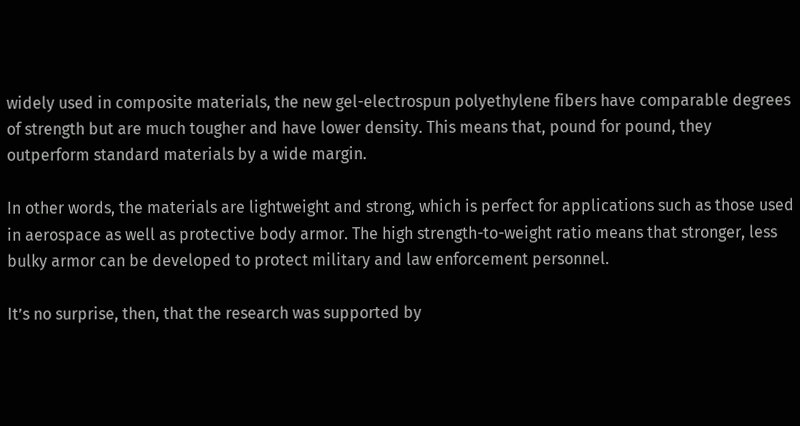widely used in composite materials, the new gel-electrospun polyethylene fibers have comparable degrees of strength but are much tougher and have lower density. This means that, pound for pound, they outperform standard materials by a wide margin.

In other words, the materials are lightweight and strong, which is perfect for applications such as those used in aerospace as well as protective body armor. The high strength-to-weight ratio means that stronger, less bulky armor can be developed to protect military and law enforcement personnel.

It’s no surprise, then, that the research was supported by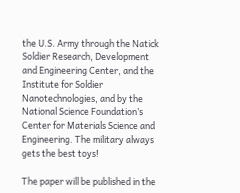the U.S. Army through the Natick Soldier Research, Development and Engineering Center, and the Institute for Soldier Nanotechnologies, and by the National Science Foundation’s Center for Materials Science and Engineering. The military always gets the best toys!

The paper will be published in the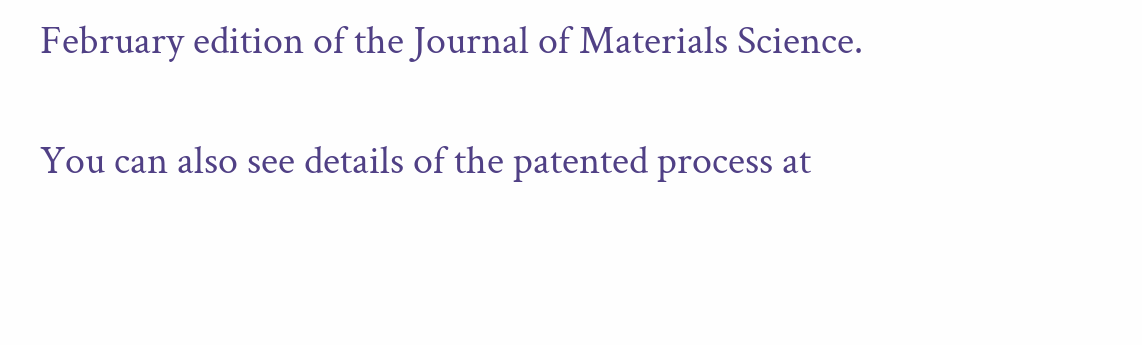February edition of the Journal of Materials Science.

You can also see details of the patented process at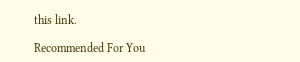this link.

Recommended For You